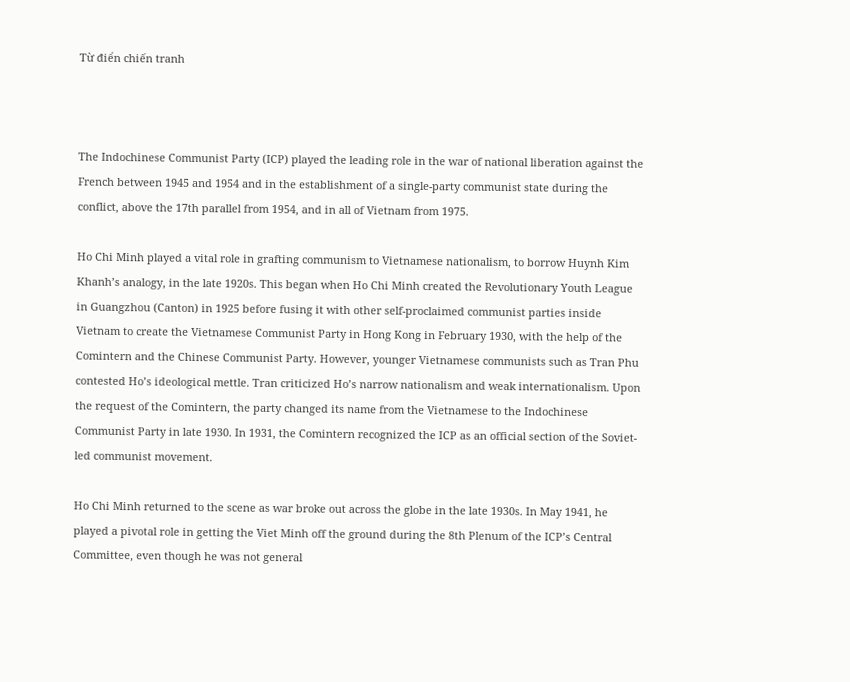Từ điển chiến tranh



The Indochinese Communist Party (ICP) played the leading role in the war of national liberation against the French between 1945 and 1954 and in the establishment of a single-party communist state during the conflict, above the 17th parallel from 1954, and in all of Vietnam from 1975.

Ho Chi Minh played a vital role in grafting communism to Vietnamese nationalism, to borrow Huynh Kim Khanh’s analogy, in the late 1920s. This began when Ho Chi Minh created the Revolutionary Youth League in Guangzhou (Canton) in 1925 before fusing it with other self-proclaimed communist parties inside Vietnam to create the Vietnamese Communist Party in Hong Kong in February 1930, with the help of the Comintern and the Chinese Communist Party. However, younger Vietnamese communists such as Tran Phu contested Ho’s ideological mettle. Tran criticized Ho’s narrow nationalism and weak internationalism. Upon the request of the Comintern, the party changed its name from the Vietnamese to the Indochinese Communist Party in late 1930. In 1931, the Comintern recognized the ICP as an official section of the Soviet-led communist movement.

Ho Chi Minh returned to the scene as war broke out across the globe in the late 1930s. In May 1941, he played a pivotal role in getting the Viet Minh off the ground during the 8th Plenum of the ICP’s Central Committee, even though he was not general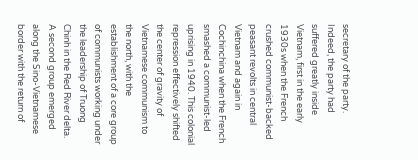secretary of the party. Indeed, the party had suffered greatly inside Vietnam, first in the early 1930s when the French crushed communist-backed peasant revolts in central Vietnam and again in Cochinchina when the French smashed a communist-led uprising in 1940. This colonial repression effectively shifted the center of gravity of Vietnamese communism to the north, with the establishment of a core group of communists working under the leadership of Truong Chinh in the Red River delta. A second group emerged along the Sino-Vietnamese border with the return of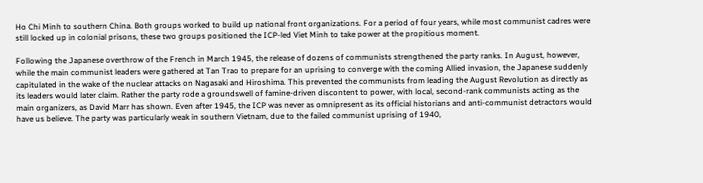Ho Chi Minh to southern China. Both groups worked to build up national front organizations. For a period of four years, while most communist cadres were still locked up in colonial prisons, these two groups positioned the ICP-led Viet Minh to take power at the propitious moment.

Following the Japanese overthrow of the French in March 1945, the release of dozens of communists strengthened the party ranks. In August, however, while the main communist leaders were gathered at Tan Trao to prepare for an uprising to converge with the coming Allied invasion, the Japanese suddenly capitulated in the wake of the nuclear attacks on Nagasaki and Hiroshima. This prevented the communists from leading the August Revolution as directly as its leaders would later claim. Rather the party rode a groundswell of famine-driven discontent to power, with local, second-rank communists acting as the main organizers, as David Marr has shown. Even after 1945, the ICP was never as omnipresent as its official historians and anti-communist detractors would have us believe. The party was particularly weak in southern Vietnam, due to the failed communist uprising of 1940,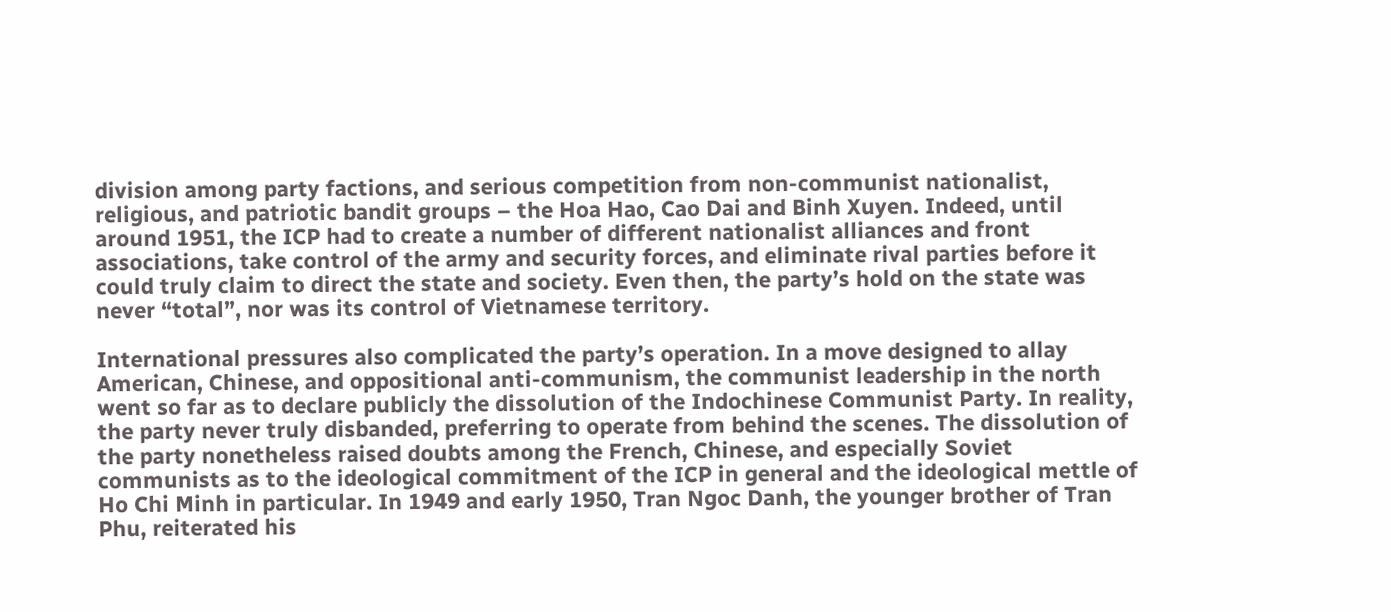division among party factions, and serious competition from non-communist nationalist, religious, and patriotic bandit groups – the Hoa Hao, Cao Dai and Binh Xuyen. Indeed, until around 1951, the ICP had to create a number of different nationalist alliances and front associations, take control of the army and security forces, and eliminate rival parties before it could truly claim to direct the state and society. Even then, the party’s hold on the state was never “total”, nor was its control of Vietnamese territory.

International pressures also complicated the party’s operation. In a move designed to allay American, Chinese, and oppositional anti-communism, the communist leadership in the north went so far as to declare publicly the dissolution of the Indochinese Communist Party. In reality, the party never truly disbanded, preferring to operate from behind the scenes. The dissolution of the party nonetheless raised doubts among the French, Chinese, and especially Soviet communists as to the ideological commitment of the ICP in general and the ideological mettle of Ho Chi Minh in particular. In 1949 and early 1950, Tran Ngoc Danh, the younger brother of Tran Phu, reiterated his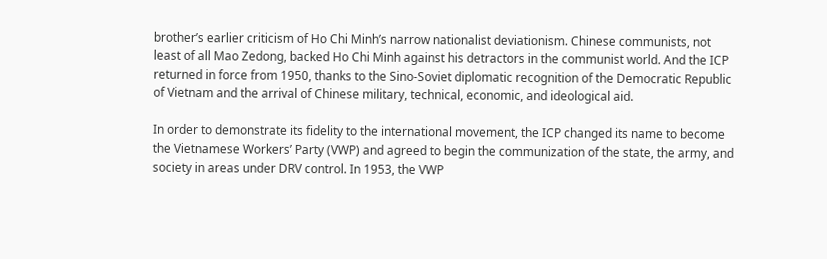brother’s earlier criticism of Ho Chi Minh’s narrow nationalist deviationism. Chinese communists, not least of all Mao Zedong, backed Ho Chi Minh against his detractors in the communist world. And the ICP returned in force from 1950, thanks to the Sino-Soviet diplomatic recognition of the Democratic Republic of Vietnam and the arrival of Chinese military, technical, economic, and ideological aid.

In order to demonstrate its fidelity to the international movement, the ICP changed its name to become the Vietnamese Workers’ Party (VWP) and agreed to begin the communization of the state, the army, and society in areas under DRV control. In 1953, the VWP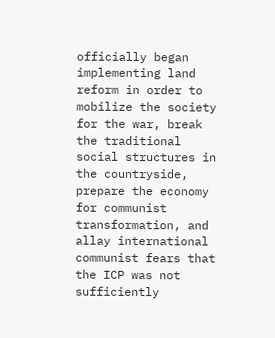officially began implementing land reform in order to mobilize the society for the war, break the traditional social structures in the countryside, prepare the economy for communist transformation, and allay international communist fears that the ICP was not sufficiently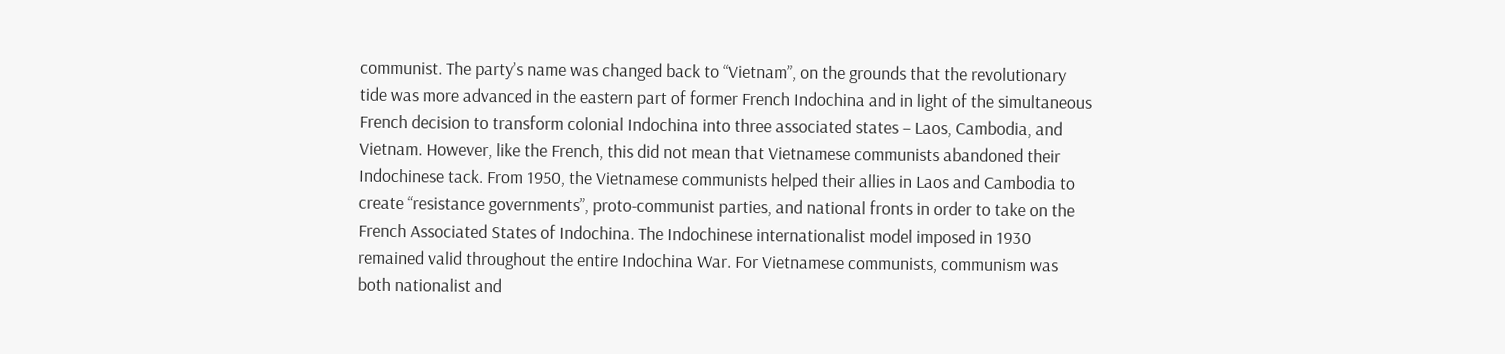communist. The party’s name was changed back to “Vietnam”, on the grounds that the revolutionary tide was more advanced in the eastern part of former French Indochina and in light of the simultaneous French decision to transform colonial Indochina into three associated states – Laos, Cambodia, and Vietnam. However, like the French, this did not mean that Vietnamese communists abandoned their Indochinese tack. From 1950, the Vietnamese communists helped their allies in Laos and Cambodia to create “resistance governments”, proto-communist parties, and national fronts in order to take on the French Associated States of Indochina. The Indochinese internationalist model imposed in 1930 remained valid throughout the entire Indochina War. For Vietnamese communists, communism was both nationalist and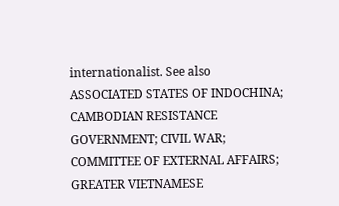internationalist. See also ASSOCIATED STATES OF INDOCHINA; CAMBODIAN RESISTANCE GOVERNMENT; CIVIL WAR; COMMITTEE OF EXTERNAL AFFAIRS; GREATER VIETNAMESE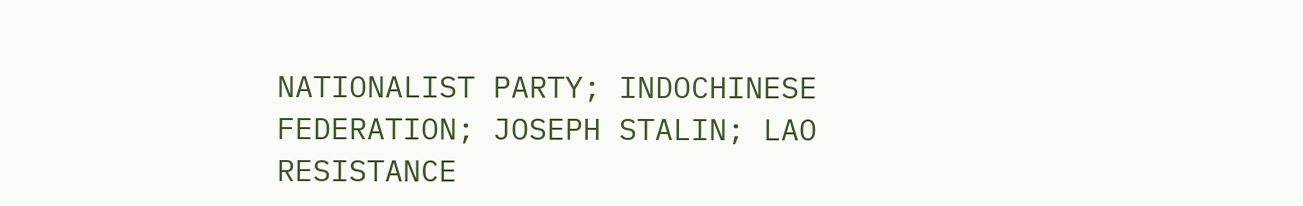NATIONALIST PARTY; INDOCHINESE FEDERATION; JOSEPH STALIN; LAO RESISTANCE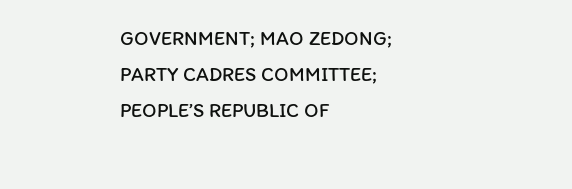GOVERNMENT; MAO ZEDONG; PARTY CADRES COMMITTEE; PEOPLE’S REPUBLIC OF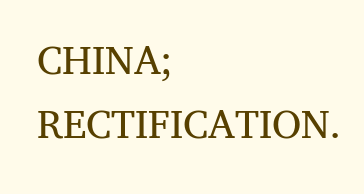CHINA; RECTIFICATION.